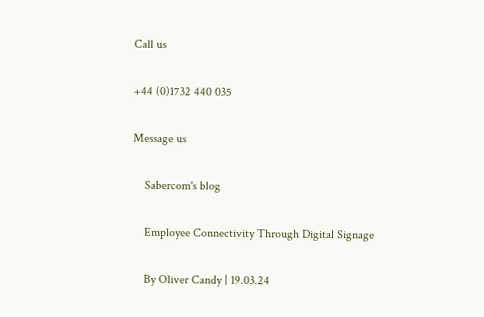Call us

+44 (0)1732 440 035

Message us

    Sabercom's blog

    Employee Connectivity Through Digital Signage

    By Oliver Candy | 19.03.24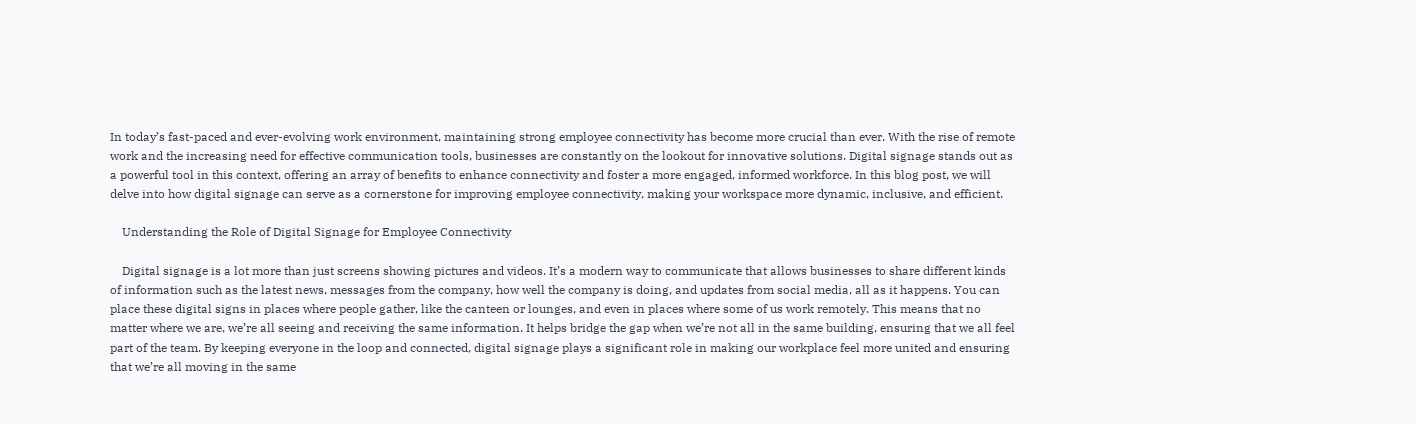In today’s fast-paced and ever-evolving work environment, maintaining strong employee connectivity has become more crucial than ever. With the rise of remote work and the increasing need for effective communication tools, businesses are constantly on the lookout for innovative solutions. Digital signage stands out as a powerful tool in this context, offering an array of benefits to enhance connectivity and foster a more engaged, informed workforce. In this blog post, we will delve into how digital signage can serve as a cornerstone for improving employee connectivity, making your workspace more dynamic, inclusive, and efficient.

    Understanding the Role of Digital Signage for Employee Connectivity

    Digital signage is a lot more than just screens showing pictures and videos. It’s a modern way to communicate that allows businesses to share different kinds of information such as the latest news, messages from the company, how well the company is doing, and updates from social media, all as it happens. You can place these digital signs in places where people gather, like the canteen or lounges, and even in places where some of us work remotely. This means that no matter where we are, we’re all seeing and receiving the same information. It helps bridge the gap when we’re not all in the same building, ensuring that we all feel part of the team. By keeping everyone in the loop and connected, digital signage plays a significant role in making our workplace feel more united and ensuring that we’re all moving in the same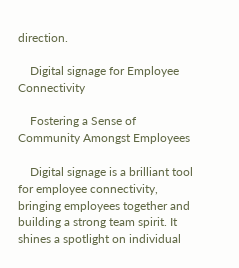direction.

    Digital signage for Employee Connectivity

    Fostering a Sense of Community Amongst Employees

    Digital signage is a brilliant tool for employee connectivity, bringing employees together and building a strong team spirit. It shines a spotlight on individual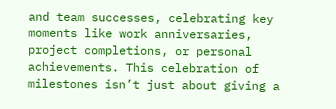and team successes, celebrating key moments like work anniversaries, project completions, or personal achievements. This celebration of milestones isn’t just about giving a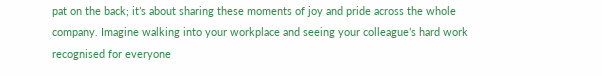pat on the back; it’s about sharing these moments of joy and pride across the whole company. Imagine walking into your workplace and seeing your colleague’s hard work recognised for everyone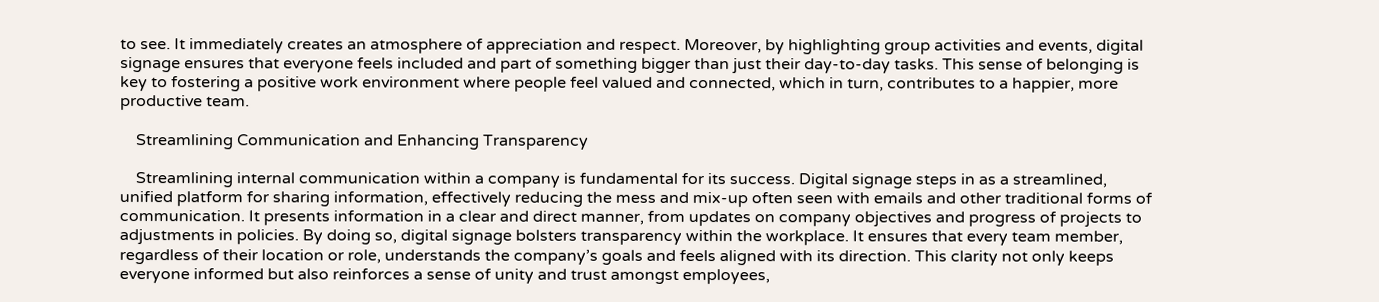to see. It immediately creates an atmosphere of appreciation and respect. Moreover, by highlighting group activities and events, digital signage ensures that everyone feels included and part of something bigger than just their day-to-day tasks. This sense of belonging is key to fostering a positive work environment where people feel valued and connected, which in turn, contributes to a happier, more productive team.

    Streamlining Communication and Enhancing Transparency

    Streamlining internal communication within a company is fundamental for its success. Digital signage steps in as a streamlined, unified platform for sharing information, effectively reducing the mess and mix-up often seen with emails and other traditional forms of communication. It presents information in a clear and direct manner, from updates on company objectives and progress of projects to adjustments in policies. By doing so, digital signage bolsters transparency within the workplace. It ensures that every team member, regardless of their location or role, understands the company’s goals and feels aligned with its direction. This clarity not only keeps everyone informed but also reinforces a sense of unity and trust amongst employees,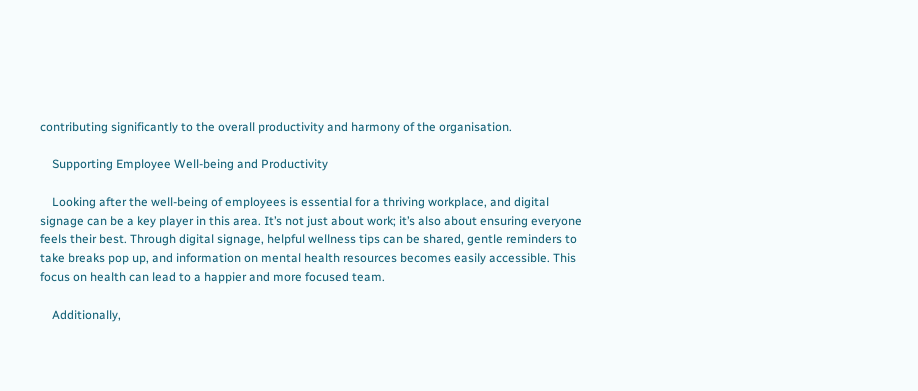contributing significantly to the overall productivity and harmony of the organisation.

    Supporting Employee Well-being and Productivity

    Looking after the well-being of employees is essential for a thriving workplace, and digital signage can be a key player in this area. It’s not just about work; it’s also about ensuring everyone feels their best. Through digital signage, helpful wellness tips can be shared, gentle reminders to take breaks pop up, and information on mental health resources becomes easily accessible. This focus on health can lead to a happier and more focused team.

    Additionally,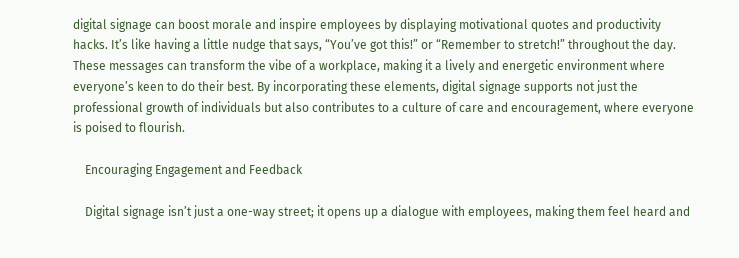digital signage can boost morale and inspire employees by displaying motivational quotes and productivity hacks. It’s like having a little nudge that says, “You’ve got this!” or “Remember to stretch!” throughout the day. These messages can transform the vibe of a workplace, making it a lively and energetic environment where everyone’s keen to do their best. By incorporating these elements, digital signage supports not just the professional growth of individuals but also contributes to a culture of care and encouragement, where everyone is poised to flourish.

    Encouraging Engagement and Feedback

    Digital signage isn’t just a one-way street; it opens up a dialogue with employees, making them feel heard and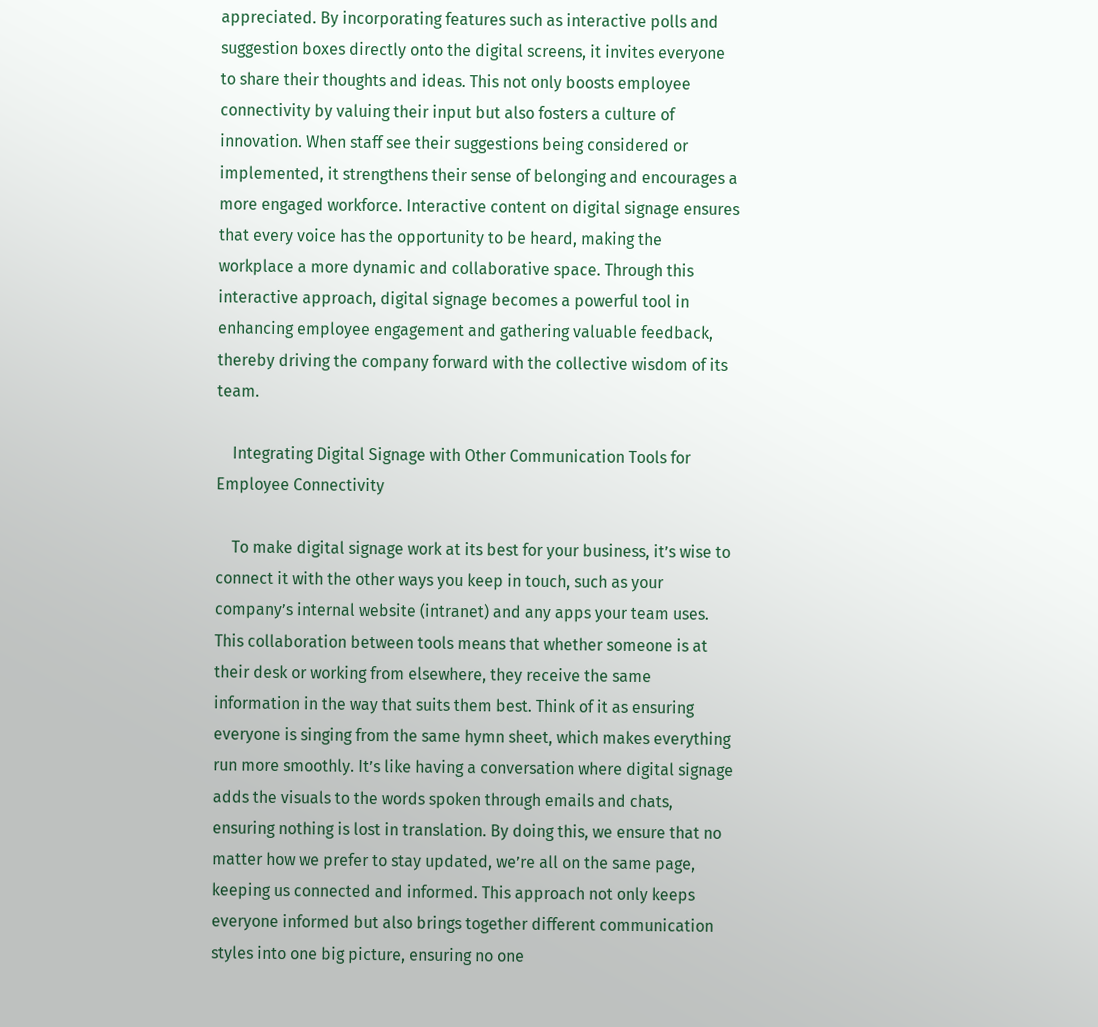appreciated. By incorporating features such as interactive polls and suggestion boxes directly onto the digital screens, it invites everyone to share their thoughts and ideas. This not only boosts employee connectivity by valuing their input but also fosters a culture of innovation. When staff see their suggestions being considered or implemented, it strengthens their sense of belonging and encourages a more engaged workforce. Interactive content on digital signage ensures that every voice has the opportunity to be heard, making the workplace a more dynamic and collaborative space. Through this interactive approach, digital signage becomes a powerful tool in enhancing employee engagement and gathering valuable feedback, thereby driving the company forward with the collective wisdom of its team.

    Integrating Digital Signage with Other Communication Tools for Employee Connectivity

    To make digital signage work at its best for your business, it’s wise to connect it with the other ways you keep in touch, such as your company’s internal website (intranet) and any apps your team uses. This collaboration between tools means that whether someone is at their desk or working from elsewhere, they receive the same information in the way that suits them best. Think of it as ensuring everyone is singing from the same hymn sheet, which makes everything run more smoothly. It’s like having a conversation where digital signage adds the visuals to the words spoken through emails and chats, ensuring nothing is lost in translation. By doing this, we ensure that no matter how we prefer to stay updated, we’re all on the same page, keeping us connected and informed. This approach not only keeps everyone informed but also brings together different communication styles into one big picture, ensuring no one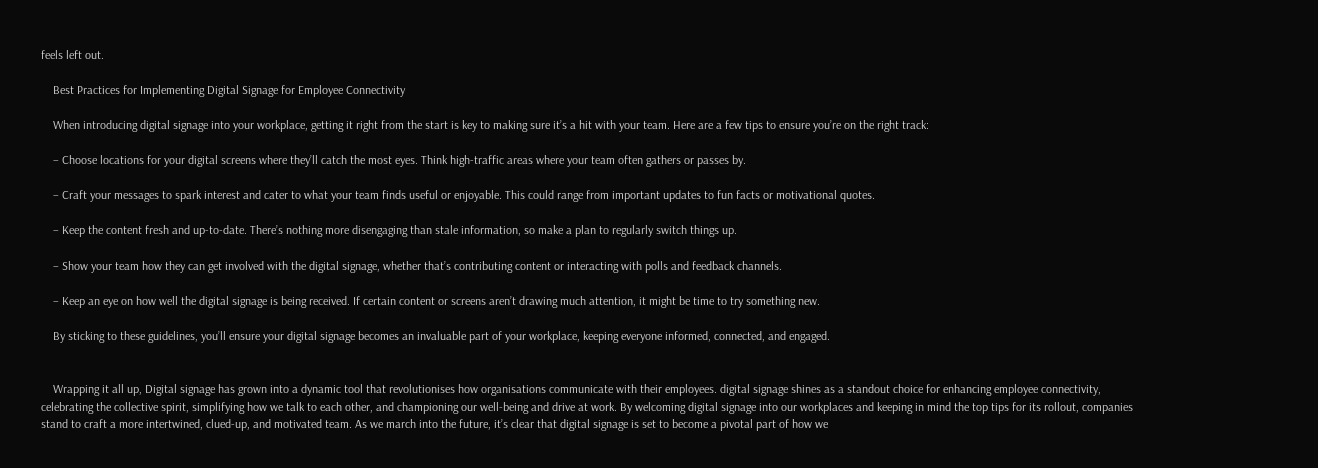feels left out.

    Best Practices for Implementing Digital Signage for Employee Connectivity

    When introducing digital signage into your workplace, getting it right from the start is key to making sure it’s a hit with your team. Here are a few tips to ensure you’re on the right track:

    – Choose locations for your digital screens where they’ll catch the most eyes. Think high-traffic areas where your team often gathers or passes by.

    – Craft your messages to spark interest and cater to what your team finds useful or enjoyable. This could range from important updates to fun facts or motivational quotes.

    – Keep the content fresh and up-to-date. There’s nothing more disengaging than stale information, so make a plan to regularly switch things up.

    – Show your team how they can get involved with the digital signage, whether that’s contributing content or interacting with polls and feedback channels.

    – Keep an eye on how well the digital signage is being received. If certain content or screens aren’t drawing much attention, it might be time to try something new.

    By sticking to these guidelines, you’ll ensure your digital signage becomes an invaluable part of your workplace, keeping everyone informed, connected, and engaged.


    Wrapping it all up, Digital signage has grown into a dynamic tool that revolutionises how organisations communicate with their employees. digital signage shines as a standout choice for enhancing employee connectivity, celebrating the collective spirit, simplifying how we talk to each other, and championing our well-being and drive at work. By welcoming digital signage into our workplaces and keeping in mind the top tips for its rollout, companies stand to craft a more intertwined, clued-up, and motivated team. As we march into the future, it’s clear that digital signage is set to become a pivotal part of how we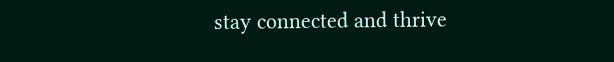stay connected and thrive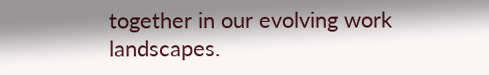together in our evolving work landscapes.